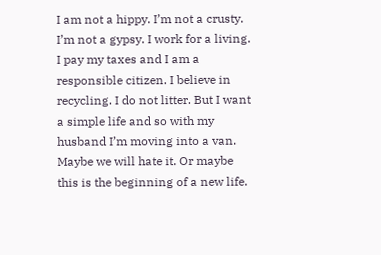I am not a hippy. I’m not a crusty. I’m not a gypsy. I work for a living. I pay my taxes and I am a responsible citizen. I believe in recycling. I do not litter. But I want a simple life and so with my husband I’m moving into a van. Maybe we will hate it. Or maybe this is the beginning of a new life.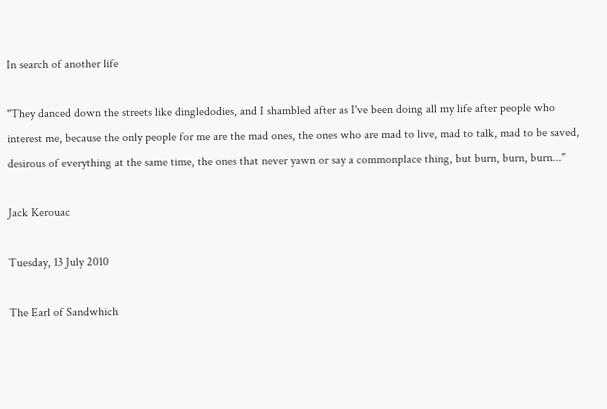In search of another life

"They danced down the streets like dingledodies, and I shambled after as I've been doing all my life after people who interest me, because the only people for me are the mad ones, the ones who are mad to live, mad to talk, mad to be saved, desirous of everything at the same time, the ones that never yawn or say a commonplace thing, but burn, burn, burn..."

Jack Kerouac

Tuesday, 13 July 2010

The Earl of Sandwhich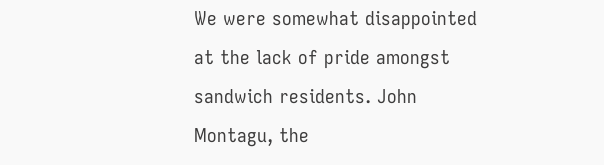We were somewhat disappointed at the lack of pride amongst sandwich residents. John Montagu, the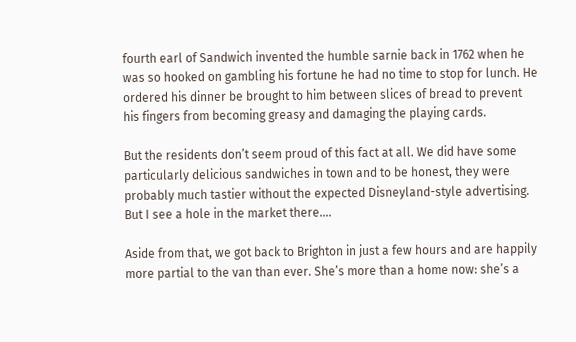fourth earl of Sandwich invented the humble sarnie back in 1762 when he was so hooked on gambling his fortune he had no time to stop for lunch. He ordered his dinner be brought to him between slices of bread to prevent his fingers from becoming greasy and damaging the playing cards.

But the residents don’t seem proud of this fact at all. We did have some particularly delicious sandwiches in town and to be honest, they were probably much tastier without the expected Disneyland-style advertising. But I see a hole in the market there….

Aside from that, we got back to Brighton in just a few hours and are happily more partial to the van than ever. She’s more than a home now: she’s a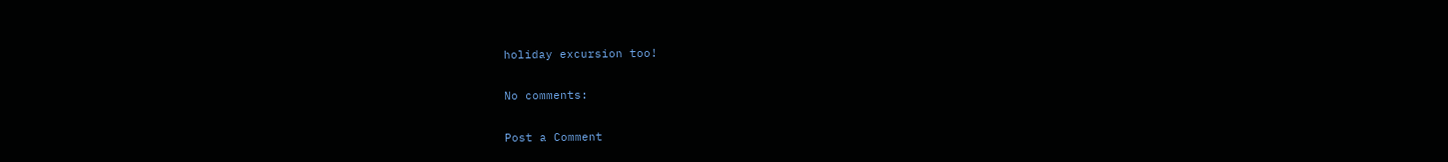holiday excursion too!

No comments:

Post a Comment